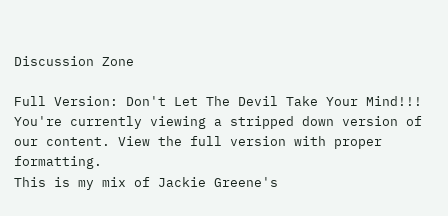Discussion Zone

Full Version: Don't Let The Devil Take Your Mind!!!
You're currently viewing a stripped down version of our content. View the full version with proper formatting.
This is my mix of Jackie Greene's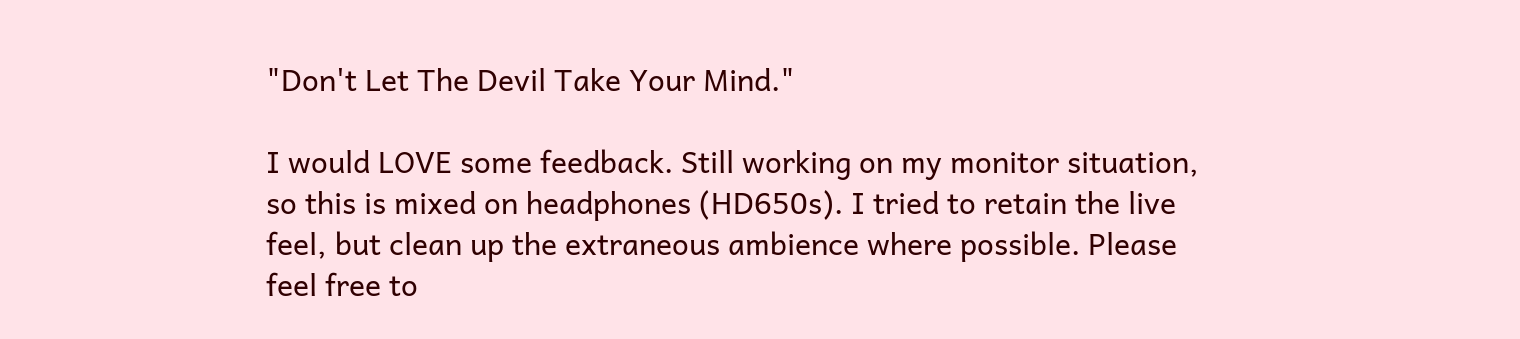"Don't Let The Devil Take Your Mind."

I would LOVE some feedback. Still working on my monitor situation, so this is mixed on headphones (HD650s). I tried to retain the live feel, but clean up the extraneous ambience where possible. Please feel free to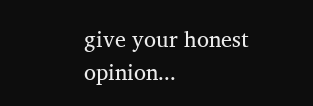give your honest opinion...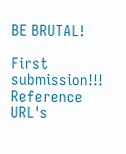BE BRUTAL!

First submission!!!
Reference URL's